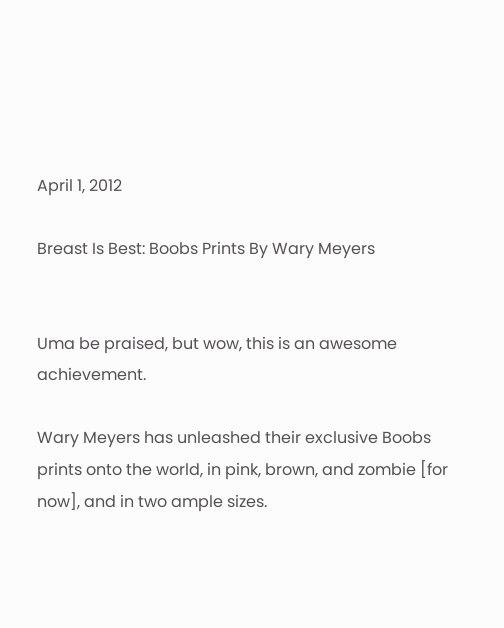April 1, 2012

Breast Is Best: Boobs Prints By Wary Meyers


Uma be praised, but wow, this is an awesome achievement.

Wary Meyers has unleashed their exclusive Boobs prints onto the world, in pink, brown, and zombie [for now], and in two ample sizes.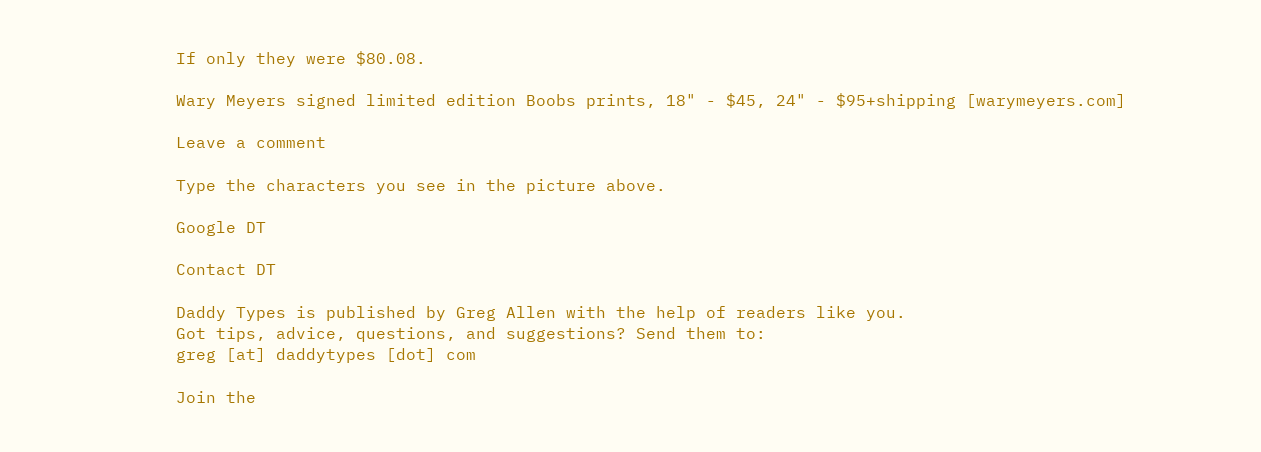If only they were $80.08.

Wary Meyers signed limited edition Boobs prints, 18" - $45, 24" - $95+shipping [warymeyers.com]

Leave a comment

Type the characters you see in the picture above.

Google DT

Contact DT

Daddy Types is published by Greg Allen with the help of readers like you.
Got tips, advice, questions, and suggestions? Send them to:
greg [at] daddytypes [dot] com

Join the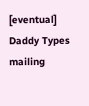[eventual] Daddy Types mailing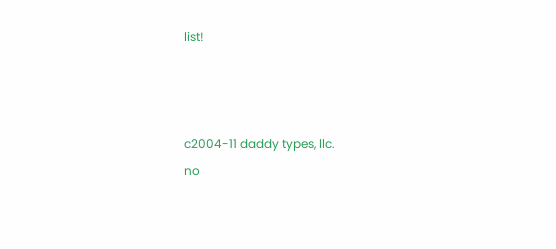list!



c2004-11 daddy types, llc.
no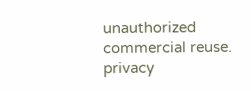unauthorized commercial reuse.
privacy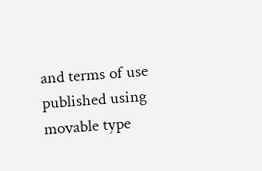and terms of use
published using movable type